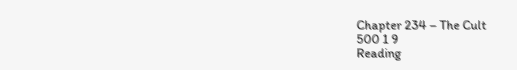Chapter 234 – The Cult
500 1 9
Reading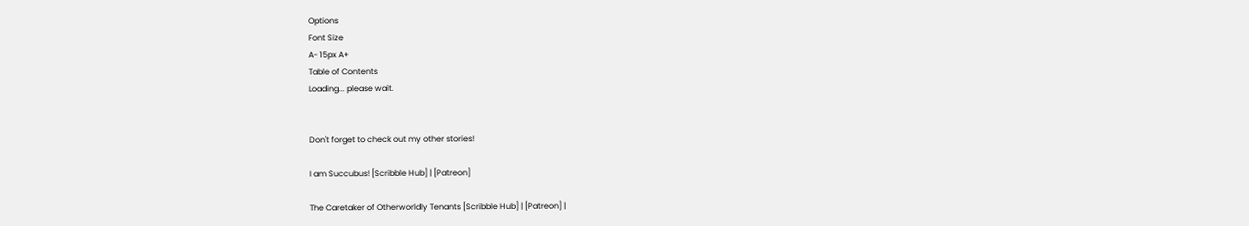Options
Font Size
A- 15px A+
Table of Contents
Loading... please wait.


Don't forget to check out my other stories!

I am Succubus! [Scribble Hub] | [Patreon]

The Caretaker of Otherworldly Tenants [Scribble Hub] | [Patreon] |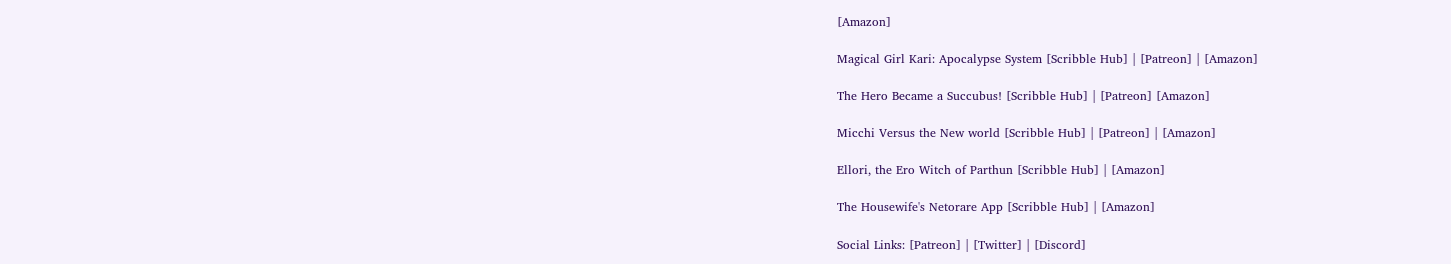[Amazon]

Magical Girl Kari: Apocalypse System [Scribble Hub] | [Patreon] | [Amazon]

The Hero Became a Succubus! [Scribble Hub] | [Patreon] [Amazon]

Micchi Versus the New world [Scribble Hub] | [Patreon] | [Amazon]

Ellori, the Ero Witch of Parthun [Scribble Hub] | [Amazon]

The Housewife's Netorare App [Scribble Hub] | [Amazon]

Social Links: [Patreon] | [Twitter] | [Discord]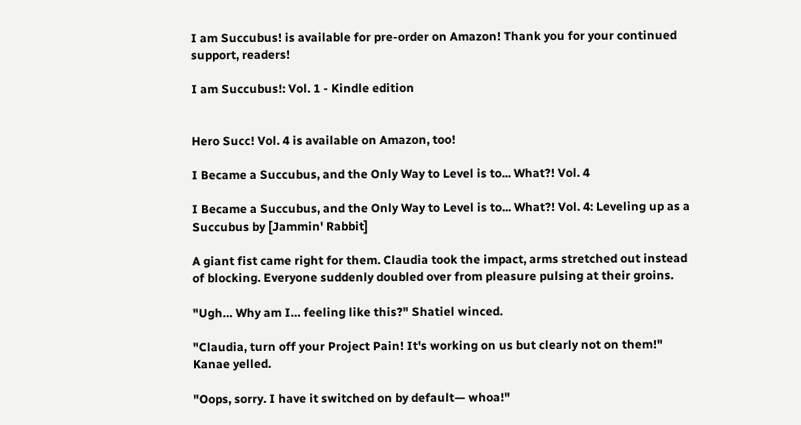I am Succubus! is available for pre-order on Amazon! Thank you for your continued support, readers!

I am Succubus!: Vol. 1 - Kindle edition


Hero Succ! Vol. 4 is available on Amazon, too!

I Became a Succubus, and the Only Way to Level is to... What?! Vol. 4

I Became a Succubus, and the Only Way to Level is to... What?! Vol. 4: Leveling up as a Succubus by [Jammin' Rabbit]

A giant fist came right for them. Claudia took the impact, arms stretched out instead of blocking. Everyone suddenly doubled over from pleasure pulsing at their groins.

"Ugh… Why am I… feeling like this?" Shatiel winced.

"Claudia, turn off your Project Pain! It's working on us but clearly not on them!" Kanae yelled.

"Oops, sorry. I have it switched on by default— whoa!"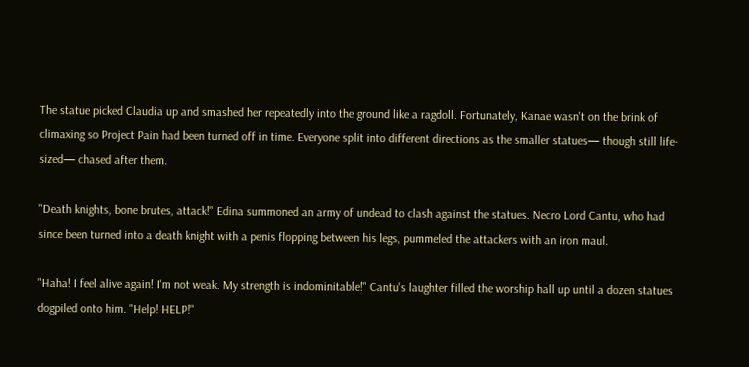The statue picked Claudia up and smashed her repeatedly into the ground like a ragdoll. Fortunately, Kanae wasn't on the brink of climaxing so Project Pain had been turned off in time. Everyone split into different directions as the smaller statues— though still life-sized— chased after them.

"Death knights, bone brutes, attack!" Edina summoned an army of undead to clash against the statues. Necro Lord Cantu, who had since been turned into a death knight with a penis flopping between his legs, pummeled the attackers with an iron maul.

"Haha! I feel alive again! I'm not weak. My strength is indominitable!" Cantu's laughter filled the worship hall up until a dozen statues dogpiled onto him. "Help! HELP!"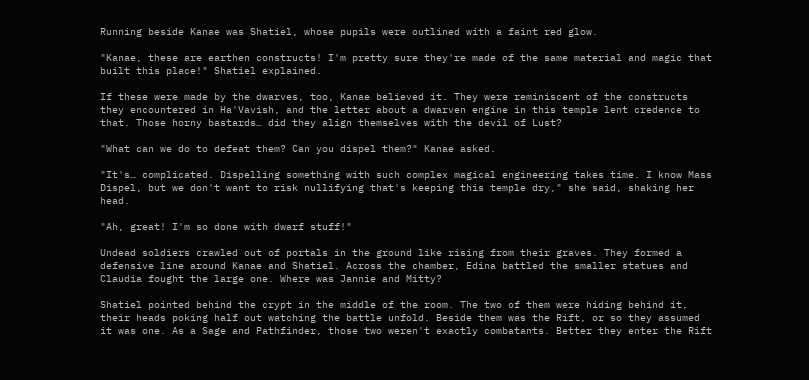Running beside Kanae was Shatiel, whose pupils were outlined with a faint red glow.

"Kanae, these are earthen constructs! I'm pretty sure they're made of the same material and magic that built this place!" Shatiel explained.

If these were made by the dwarves, too, Kanae believed it. They were reminiscent of the constructs they encountered in Ha'Vavish, and the letter about a dwarven engine in this temple lent credence to that. Those horny bastards… did they align themselves with the devil of Lust?

"What can we do to defeat them? Can you dispel them?" Kanae asked.

"It's… complicated. Dispelling something with such complex magical engineering takes time. I know Mass Dispel, but we don't want to risk nullifying that's keeping this temple dry," she said, shaking her head.

"Ah, great! I'm so done with dwarf stuff!"

Undead soldiers crawled out of portals in the ground like rising from their graves. They formed a defensive line around Kanae and Shatiel. Across the chamber, Edina battled the smaller statues and Claudia fought the large one. Where was Jannie and Mitty?

Shatiel pointed behind the crypt in the middle of the room. The two of them were hiding behind it, their heads poking half out watching the battle unfold. Beside them was the Rift, or so they assumed it was one. As a Sage and Pathfinder, those two weren't exactly combatants. Better they enter the Rift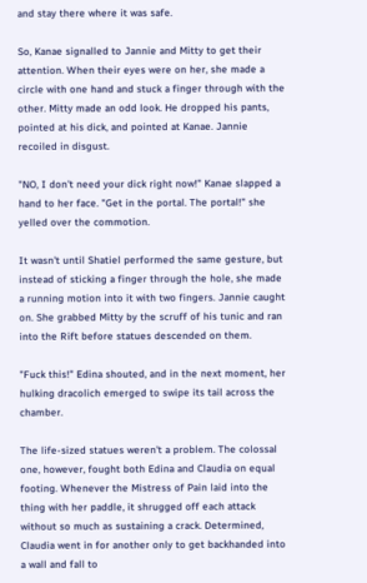and stay there where it was safe.

So, Kanae signalled to Jannie and Mitty to get their attention. When their eyes were on her, she made a circle with one hand and stuck a finger through with the other. Mitty made an odd look. He dropped his pants, pointed at his dick, and pointed at Kanae. Jannie recoiled in disgust.

"NO, I don't need your dick right now!" Kanae slapped a hand to her face. "Get in the portal. The portal!" she yelled over the commotion.

It wasn't until Shatiel performed the same gesture, but instead of sticking a finger through the hole, she made a running motion into it with two fingers. Jannie caught on. She grabbed Mitty by the scruff of his tunic and ran into the Rift before statues descended on them.

"Fuck this!" Edina shouted, and in the next moment, her hulking dracolich emerged to swipe its tail across the chamber.

The life-sized statues weren't a problem. The colossal one, however, fought both Edina and Claudia on equal footing. Whenever the Mistress of Pain laid into the thing with her paddle, it shrugged off each attack without so much as sustaining a crack. Determined, Claudia went in for another only to get backhanded into a wall and fall to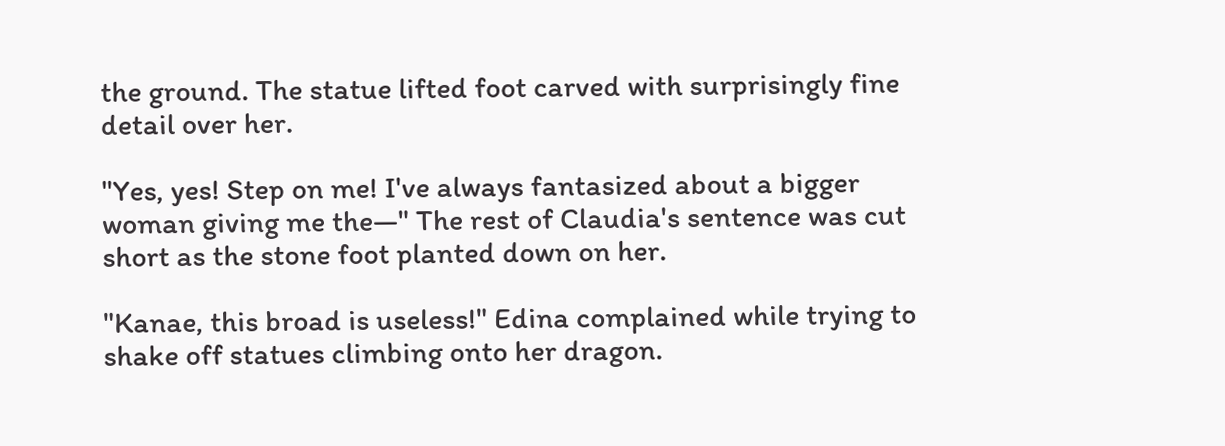the ground. The statue lifted foot carved with surprisingly fine detail over her.

"Yes, yes! Step on me! I've always fantasized about a bigger woman giving me the—" The rest of Claudia's sentence was cut short as the stone foot planted down on her.

"Kanae, this broad is useless!" Edina complained while trying to shake off statues climbing onto her dragon.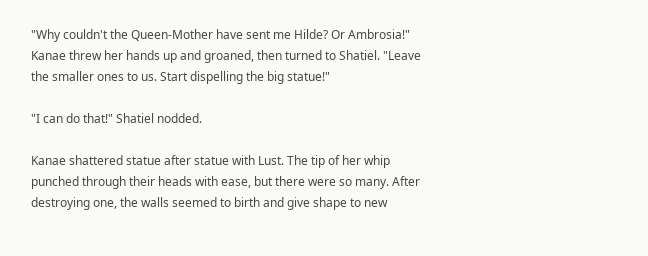"Why couldn't the Queen-Mother have sent me Hilde? Or Ambrosia!" Kanae threw her hands up and groaned, then turned to Shatiel. "Leave the smaller ones to us. Start dispelling the big statue!"

"I can do that!" Shatiel nodded.

Kanae shattered statue after statue with Lust. The tip of her whip punched through their heads with ease, but there were so many. After destroying one, the walls seemed to birth and give shape to new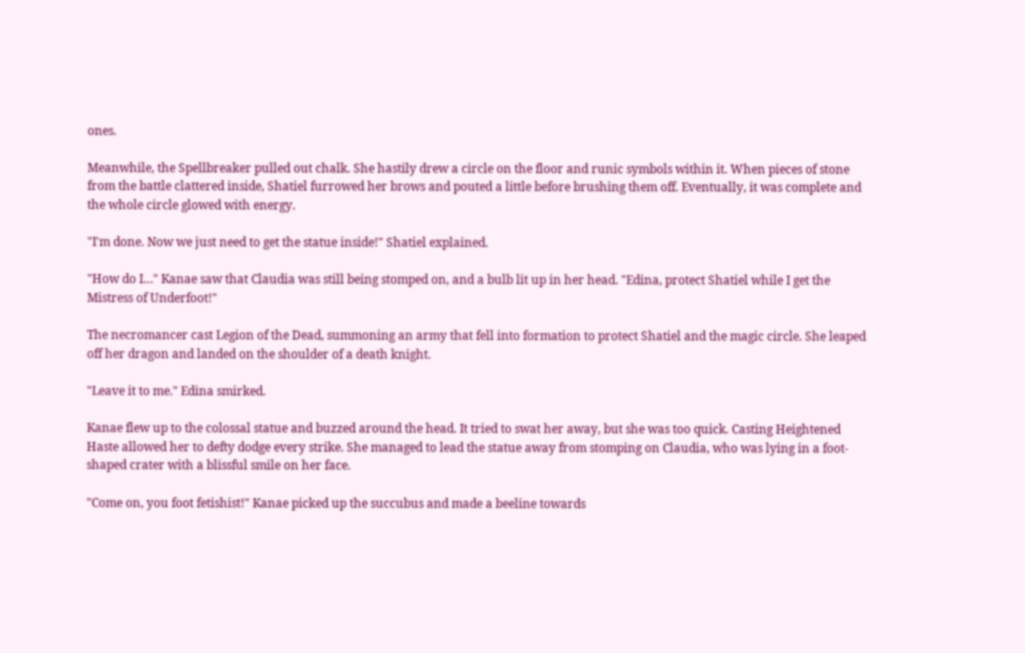ones.

Meanwhile, the Spellbreaker pulled out chalk. She hastily drew a circle on the floor and runic symbols within it. When pieces of stone from the battle clattered inside, Shatiel furrowed her brows and pouted a little before brushing them off. Eventually, it was complete and the whole circle glowed with energy.

"I'm done. Now we just need to get the statue inside!" Shatiel explained.

"How do I…" Kanae saw that Claudia was still being stomped on, and a bulb lit up in her head. "Edina, protect Shatiel while I get the Mistress of Underfoot!"

The necromancer cast Legion of the Dead, summoning an army that fell into formation to protect Shatiel and the magic circle. She leaped off her dragon and landed on the shoulder of a death knight.

"Leave it to me." Edina smirked.

Kanae flew up to the colossal statue and buzzed around the head. It tried to swat her away, but she was too quick. Casting Heightened Haste allowed her to defty dodge every strike. She managed to lead the statue away from stomping on Claudia, who was lying in a foot-shaped crater with a blissful smile on her face.

"Come on, you foot fetishist!" Kanae picked up the succubus and made a beeline towards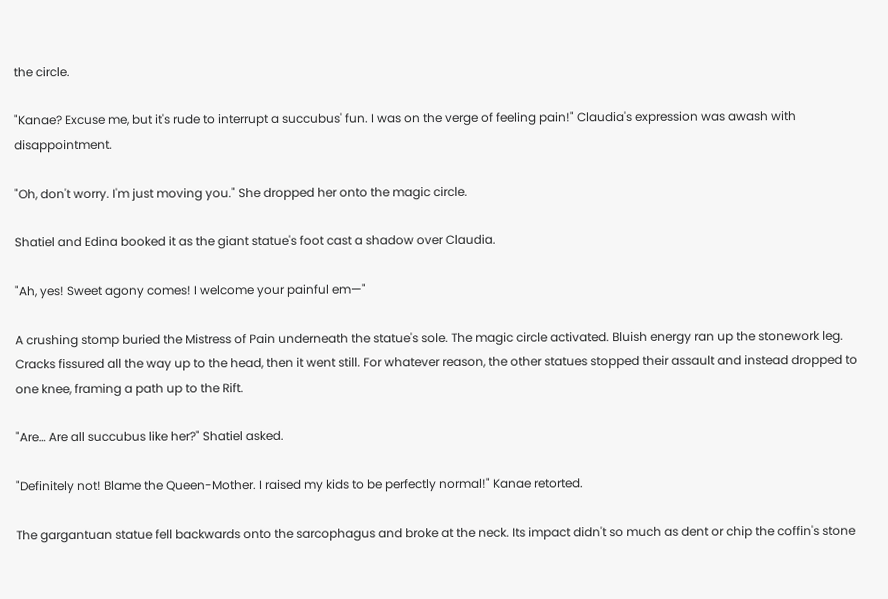the circle.

"Kanae? Excuse me, but it's rude to interrupt a succubus' fun. I was on the verge of feeling pain!" Claudia's expression was awash with disappointment.

"Oh, don't worry. I'm just moving you." She dropped her onto the magic circle.

Shatiel and Edina booked it as the giant statue's foot cast a shadow over Claudia.

"Ah, yes! Sweet agony comes! I welcome your painful em—"

A crushing stomp buried the Mistress of Pain underneath the statue's sole. The magic circle activated. Bluish energy ran up the stonework leg. Cracks fissured all the way up to the head, then it went still. For whatever reason, the other statues stopped their assault and instead dropped to one knee, framing a path up to the Rift.

"Are… Are all succubus like her?" Shatiel asked.

"Definitely not! Blame the Queen-Mother. I raised my kids to be perfectly normal!" Kanae retorted.

The gargantuan statue fell backwards onto the sarcophagus and broke at the neck. Its impact didn't so much as dent or chip the coffin's stone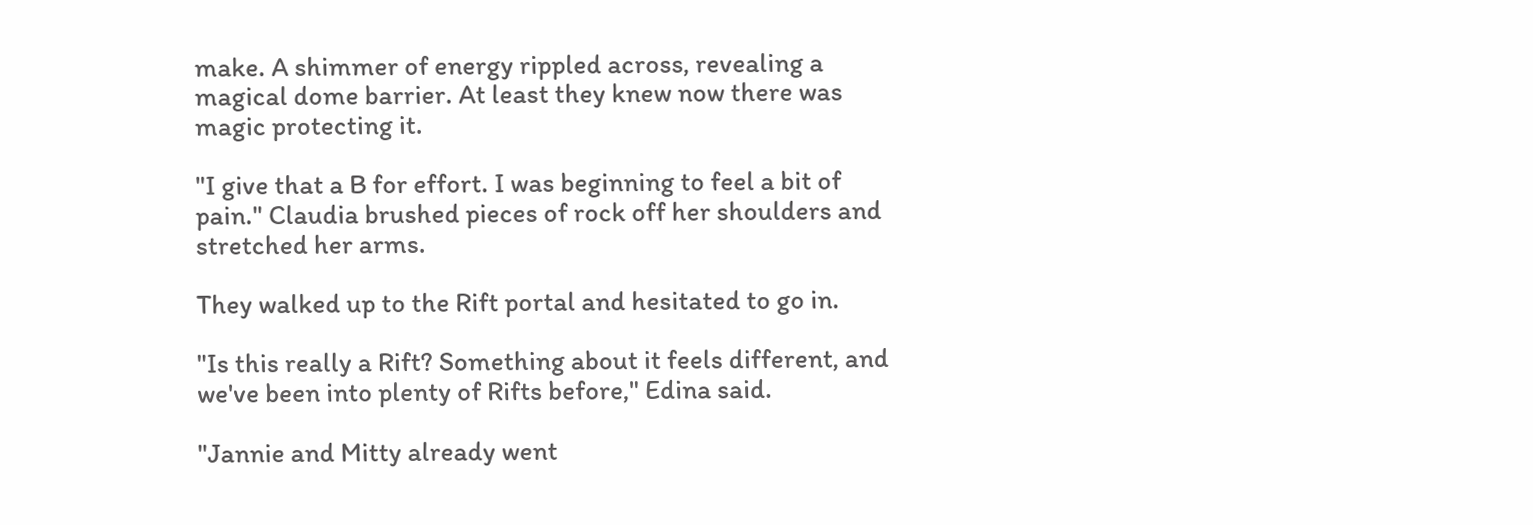make. A shimmer of energy rippled across, revealing a magical dome barrier. At least they knew now there was magic protecting it.

"I give that a B for effort. I was beginning to feel a bit of pain." Claudia brushed pieces of rock off her shoulders and stretched her arms.

They walked up to the Rift portal and hesitated to go in.

"Is this really a Rift? Something about it feels different, and we've been into plenty of Rifts before," Edina said.

"Jannie and Mitty already went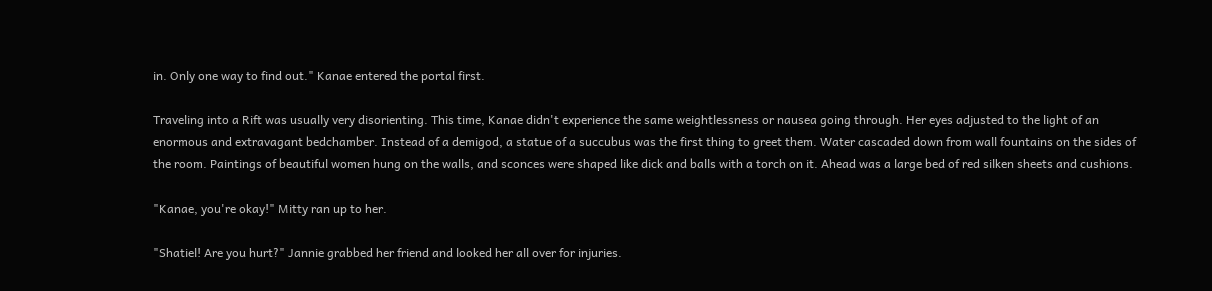in. Only one way to find out." Kanae entered the portal first.

Traveling into a Rift was usually very disorienting. This time, Kanae didn't experience the same weightlessness or nausea going through. Her eyes adjusted to the light of an enormous and extravagant bedchamber. Instead of a demigod, a statue of a succubus was the first thing to greet them. Water cascaded down from wall fountains on the sides of the room. Paintings of beautiful women hung on the walls, and sconces were shaped like dick and balls with a torch on it. Ahead was a large bed of red silken sheets and cushions.

"Kanae, you're okay!" Mitty ran up to her.

"Shatiel! Are you hurt?" Jannie grabbed her friend and looked her all over for injuries.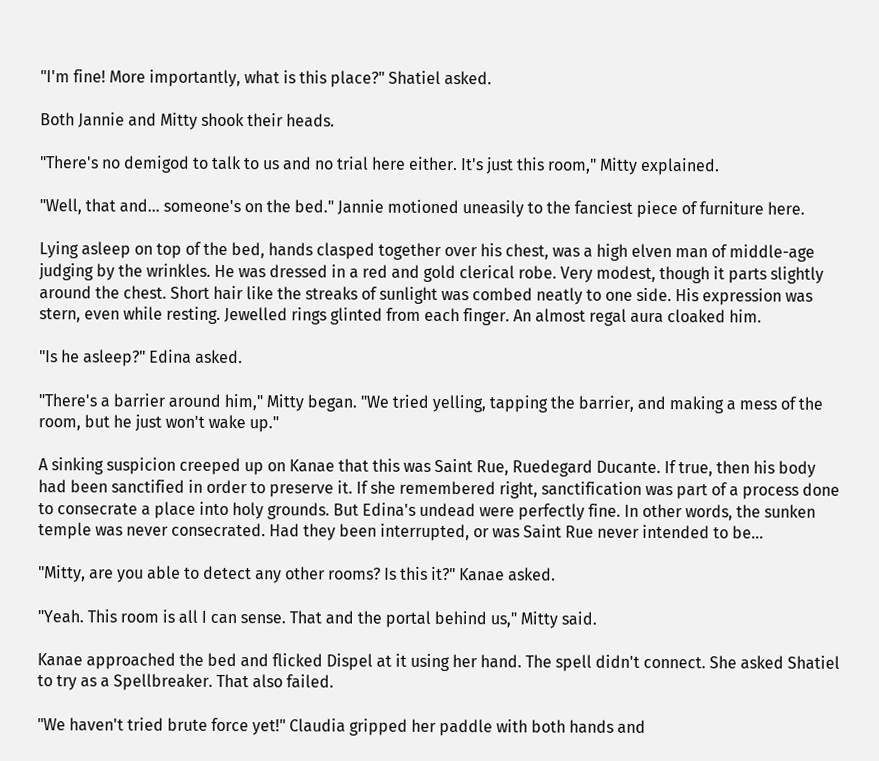"I'm fine! More importantly, what is this place?" Shatiel asked.

Both Jannie and Mitty shook their heads.

"There's no demigod to talk to us and no trial here either. It's just this room," Mitty explained.

"Well, that and… someone's on the bed." Jannie motioned uneasily to the fanciest piece of furniture here.

Lying asleep on top of the bed, hands clasped together over his chest, was a high elven man of middle-age judging by the wrinkles. He was dressed in a red and gold clerical robe. Very modest, though it parts slightly around the chest. Short hair like the streaks of sunlight was combed neatly to one side. His expression was stern, even while resting. Jewelled rings glinted from each finger. An almost regal aura cloaked him.

"Is he asleep?" Edina asked.

"There's a barrier around him," Mitty began. "We tried yelling, tapping the barrier, and making a mess of the room, but he just won't wake up."

A sinking suspicion creeped up on Kanae that this was Saint Rue, Ruedegard Ducante. If true, then his body had been sanctified in order to preserve it. If she remembered right, sanctification was part of a process done to consecrate a place into holy grounds. But Edina's undead were perfectly fine. In other words, the sunken temple was never consecrated. Had they been interrupted, or was Saint Rue never intended to be…

"Mitty, are you able to detect any other rooms? Is this it?" Kanae asked.

"Yeah. This room is all I can sense. That and the portal behind us," Mitty said.

Kanae approached the bed and flicked Dispel at it using her hand. The spell didn't connect. She asked Shatiel to try as a Spellbreaker. That also failed.

"We haven't tried brute force yet!" Claudia gripped her paddle with both hands and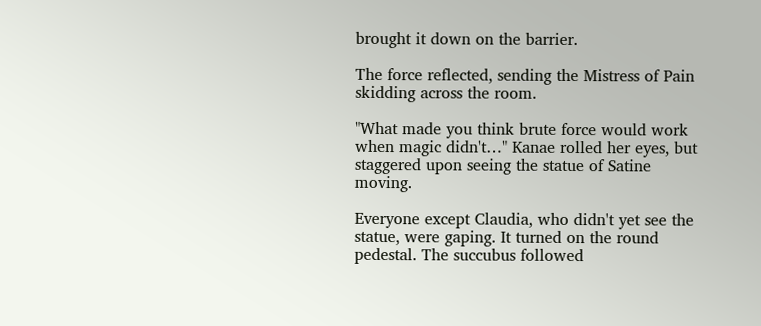brought it down on the barrier.

The force reflected, sending the Mistress of Pain skidding across the room.

"What made you think brute force would work when magic didn't…" Kanae rolled her eyes, but staggered upon seeing the statue of Satine moving.

Everyone except Claudia, who didn't yet see the statue, were gaping. It turned on the round pedestal. The succubus followed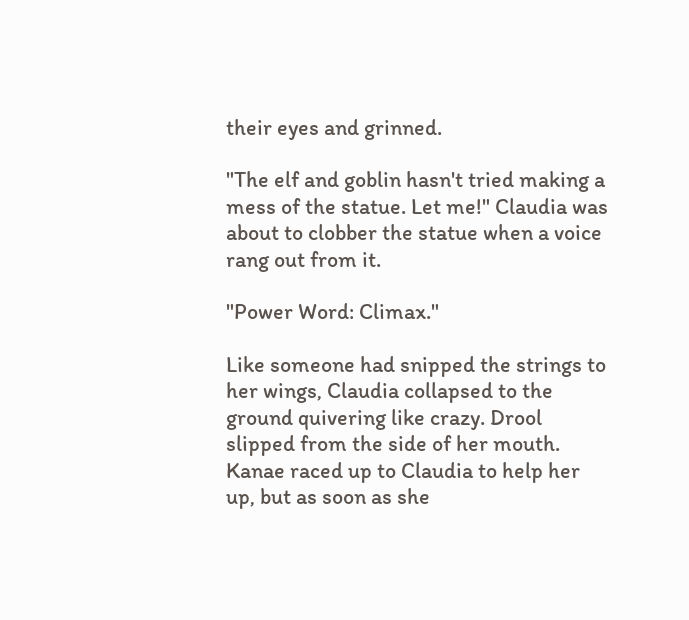their eyes and grinned.

"The elf and goblin hasn't tried making a mess of the statue. Let me!" Claudia was about to clobber the statue when a voice rang out from it.

"Power Word: Climax."

Like someone had snipped the strings to her wings, Claudia collapsed to the ground quivering like crazy. Drool slipped from the side of her mouth. Kanae raced up to Claudia to help her up, but as soon as she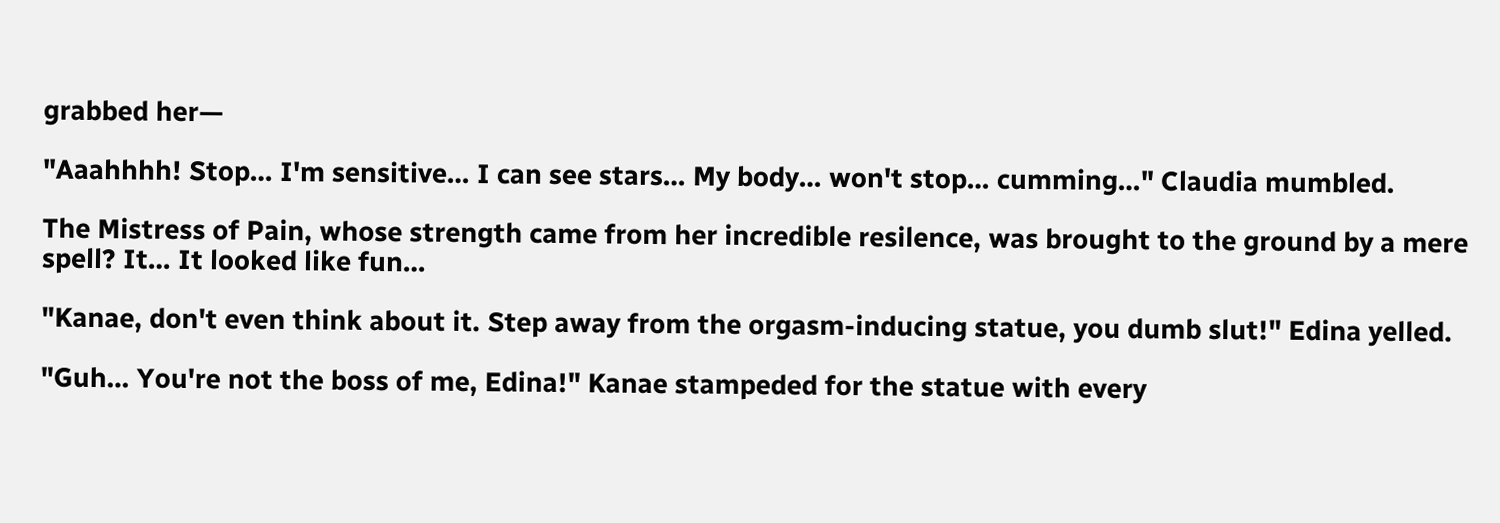grabbed her—

"Aaahhhh! Stop… I'm sensitive… I can see stars… My body… won't stop… cumming…" Claudia mumbled.

The Mistress of Pain, whose strength came from her incredible resilence, was brought to the ground by a mere spell? It… It looked like fun…

"Kanae, don't even think about it. Step away from the orgasm-inducing statue, you dumb slut!" Edina yelled.

"Guh… You're not the boss of me, Edina!" Kanae stampeded for the statue with every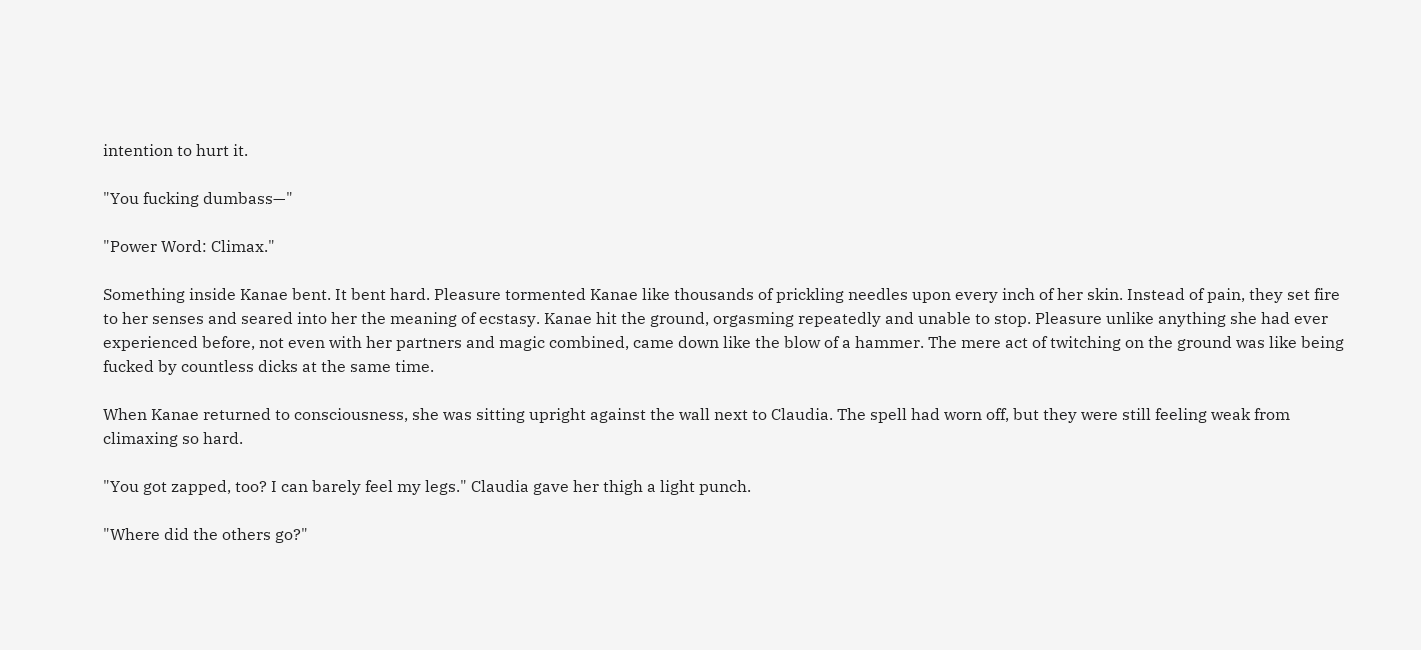intention to hurt it.

"You fucking dumbass—"

"Power Word: Climax."

Something inside Kanae bent. It bent hard. Pleasure tormented Kanae like thousands of prickling needles upon every inch of her skin. Instead of pain, they set fire to her senses and seared into her the meaning of ecstasy. Kanae hit the ground, orgasming repeatedly and unable to stop. Pleasure unlike anything she had ever experienced before, not even with her partners and magic combined, came down like the blow of a hammer. The mere act of twitching on the ground was like being fucked by countless dicks at the same time.

When Kanae returned to consciousness, she was sitting upright against the wall next to Claudia. The spell had worn off, but they were still feeling weak from climaxing so hard.

"You got zapped, too? I can barely feel my legs." Claudia gave her thigh a light punch.

"Where did the others go?"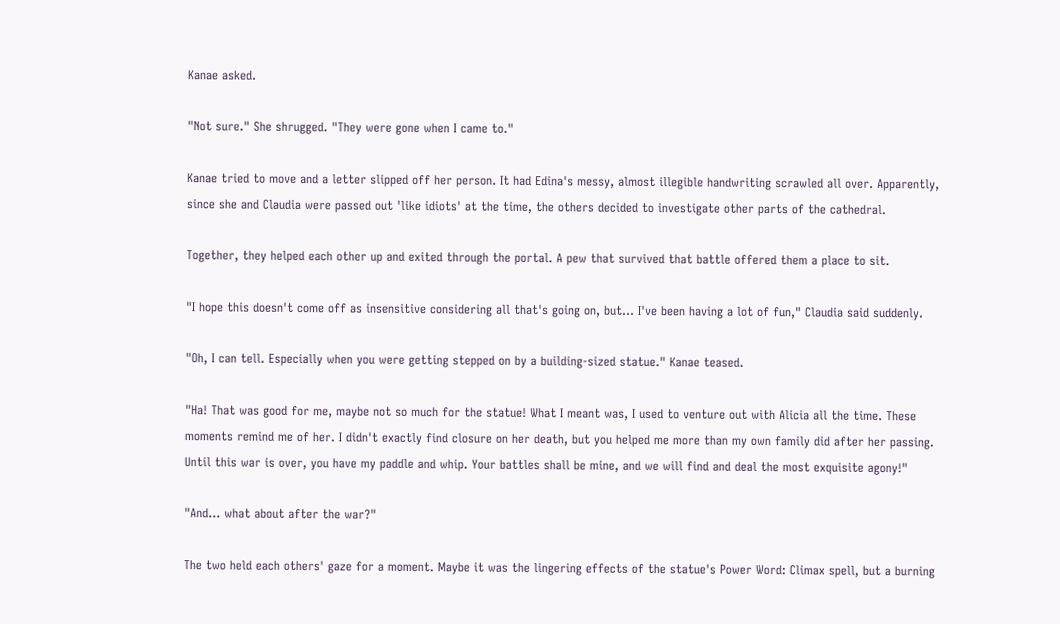Kanae asked.

"Not sure." She shrugged. "They were gone when I came to."

Kanae tried to move and a letter slipped off her person. It had Edina's messy, almost illegible handwriting scrawled all over. Apparently, since she and Claudia were passed out 'like idiots' at the time, the others decided to investigate other parts of the cathedral.

Together, they helped each other up and exited through the portal. A pew that survived that battle offered them a place to sit.

"I hope this doesn't come off as insensitive considering all that's going on, but… I've been having a lot of fun," Claudia said suddenly.

"Oh, I can tell. Especially when you were getting stepped on by a building-sized statue." Kanae teased.

"Ha! That was good for me, maybe not so much for the statue! What I meant was, I used to venture out with Alicia all the time. These moments remind me of her. I didn't exactly find closure on her death, but you helped me more than my own family did after her passing. Until this war is over, you have my paddle and whip. Your battles shall be mine, and we will find and deal the most exquisite agony!"

"And… what about after the war?"

The two held each others' gaze for a moment. Maybe it was the lingering effects of the statue's Power Word: Climax spell, but a burning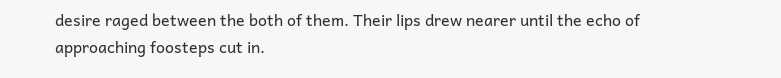desire raged between the both of them. Their lips drew nearer until the echo of approaching foosteps cut in.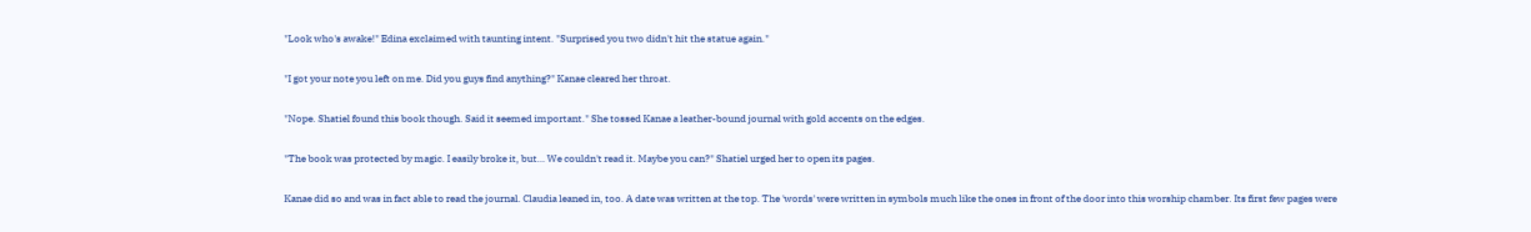"Look who's awake!" Edina exclaimed with taunting intent. "Surprised you two didn't hit the statue again."

"I got your note you left on me. Did you guys find anything?" Kanae cleared her throat.

"Nope. Shatiel found this book though. Said it seemed important." She tossed Kanae a leather-bound journal with gold accents on the edges.

"The book was protected by magic. I easily broke it, but… We couldn't read it. Maybe you can?" Shatiel urged her to open its pages.

Kanae did so and was in fact able to read the journal. Claudia leaned in, too. A date was written at the top. The 'words' were written in symbols much like the ones in front of the door into this worship chamber. Its first few pages were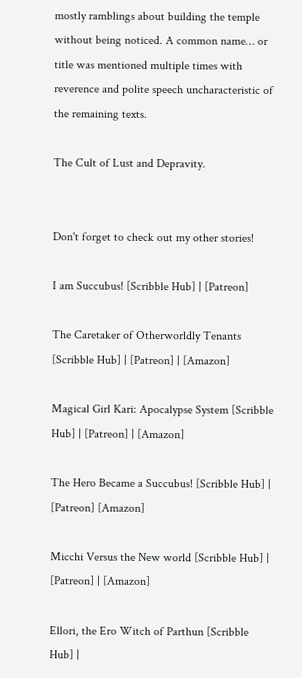mostly ramblings about building the temple without being noticed. A common name… or title was mentioned multiple times with reverence and polite speech uncharacteristic of the remaining texts.

The Cult of Lust and Depravity.


Don't forget to check out my other stories!

I am Succubus! [Scribble Hub] | [Patreon]

The Caretaker of Otherworldly Tenants [Scribble Hub] | [Patreon] | [Amazon]

Magical Girl Kari: Apocalypse System [Scribble Hub] | [Patreon] | [Amazon]

The Hero Became a Succubus! [Scribble Hub] | [Patreon] [Amazon]

Micchi Versus the New world [Scribble Hub] | [Patreon] | [Amazon]

Ellori, the Ero Witch of Parthun [Scribble Hub] |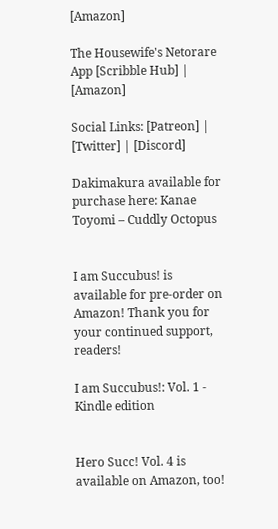[Amazon]

The Housewife's Netorare App [Scribble Hub] | [Amazon]

Social Links: [Patreon] | [Twitter] | [Discord]

Dakimakura available for purchase here: Kanae Toyomi – Cuddly Octopus


I am Succubus! is available for pre-order on Amazon! Thank you for your continued support, readers!

I am Succubus!: Vol. 1 - Kindle edition


Hero Succ! Vol. 4 is available on Amazon, too!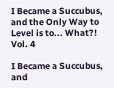I Became a Succubus, and the Only Way to Level is to... What?! Vol. 4

I Became a Succubus, and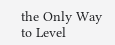the Only Way to Level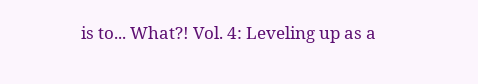is to... What?! Vol. 4: Leveling up as a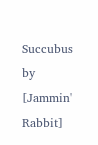Succubus by [Jammin' Rabbit]